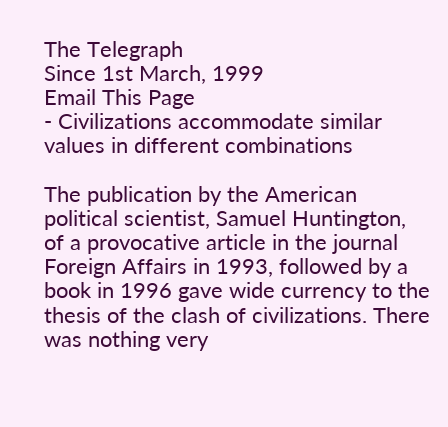The Telegraph
Since 1st March, 1999
Email This Page
- Civilizations accommodate similar values in different combinations

The publication by the American political scientist, Samuel Huntington, of a provocative article in the journal Foreign Affairs in 1993, followed by a book in 1996 gave wide currency to the thesis of the clash of civilizations. There was nothing very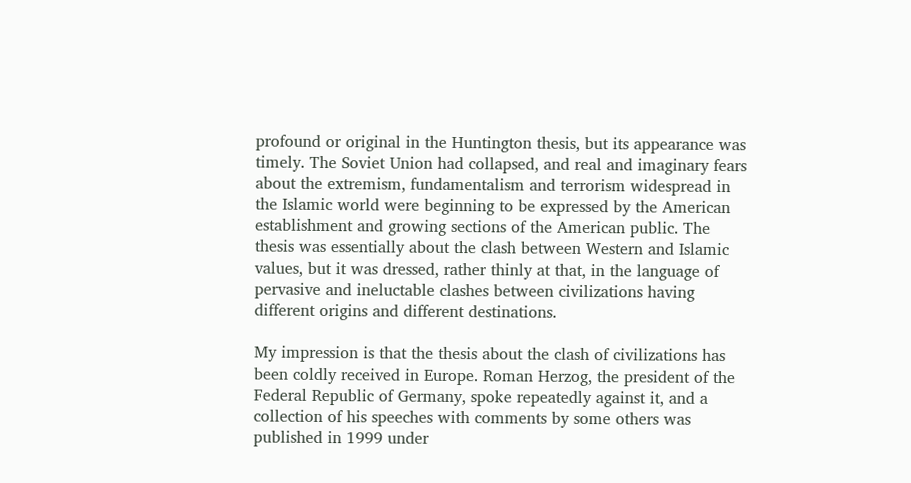profound or original in the Huntington thesis, but its appearance was timely. The Soviet Union had collapsed, and real and imaginary fears about the extremism, fundamentalism and terrorism widespread in the Islamic world were beginning to be expressed by the American establishment and growing sections of the American public. The thesis was essentially about the clash between Western and Islamic values, but it was dressed, rather thinly at that, in the language of pervasive and ineluctable clashes between civilizations having different origins and different destinations.

My impression is that the thesis about the clash of civilizations has been coldly received in Europe. Roman Herzog, the president of the Federal Republic of Germany, spoke repeatedly against it, and a collection of his speeches with comments by some others was published in 1999 under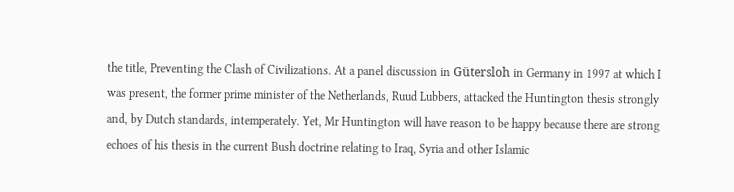the title, Preventing the Clash of Civilizations. At a panel discussion in Gütersloh in Germany in 1997 at which I was present, the former prime minister of the Netherlands, Ruud Lubbers, attacked the Huntington thesis strongly and, by Dutch standards, intemperately. Yet, Mr Huntington will have reason to be happy because there are strong echoes of his thesis in the current Bush doctrine relating to Iraq, Syria and other Islamic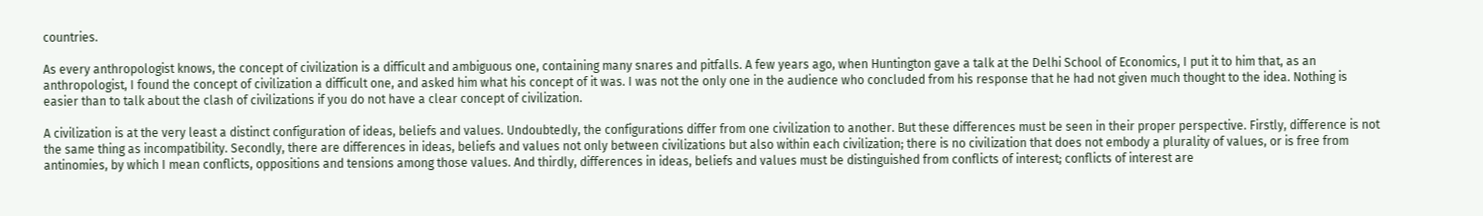countries.

As every anthropologist knows, the concept of civilization is a difficult and ambiguous one, containing many snares and pitfalls. A few years ago, when Huntington gave a talk at the Delhi School of Economics, I put it to him that, as an anthropologist, I found the concept of civilization a difficult one, and asked him what his concept of it was. I was not the only one in the audience who concluded from his response that he had not given much thought to the idea. Nothing is easier than to talk about the clash of civilizations if you do not have a clear concept of civilization.

A civilization is at the very least a distinct configuration of ideas, beliefs and values. Undoubtedly, the configurations differ from one civilization to another. But these differences must be seen in their proper perspective. Firstly, difference is not the same thing as incompatibility. Secondly, there are differences in ideas, beliefs and values not only between civilizations but also within each civilization; there is no civilization that does not embody a plurality of values, or is free from antinomies, by which I mean conflicts, oppositions and tensions among those values. And thirdly, differences in ideas, beliefs and values must be distinguished from conflicts of interest; conflicts of interest are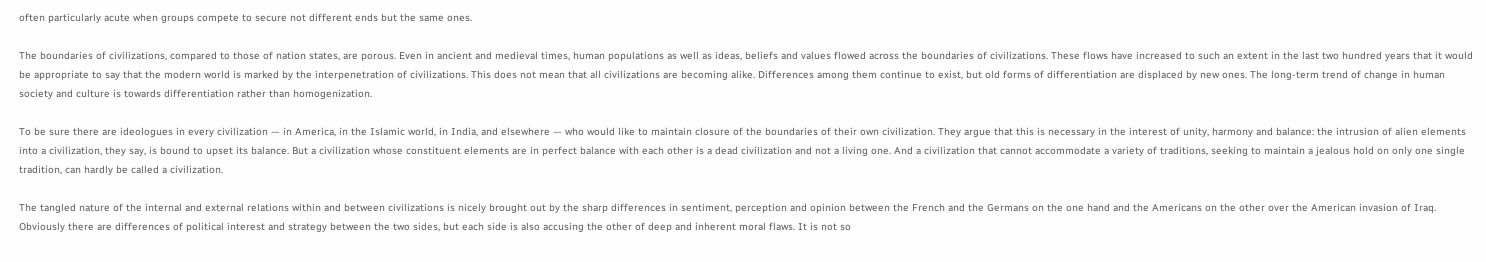often particularly acute when groups compete to secure not different ends but the same ones.

The boundaries of civilizations, compared to those of nation states, are porous. Even in ancient and medieval times, human populations as well as ideas, beliefs and values flowed across the boundaries of civilizations. These flows have increased to such an extent in the last two hundred years that it would be appropriate to say that the modern world is marked by the interpenetration of civilizations. This does not mean that all civilizations are becoming alike. Differences among them continue to exist, but old forms of differentiation are displaced by new ones. The long-term trend of change in human society and culture is towards differentiation rather than homogenization.

To be sure there are ideologues in every civilization — in America, in the Islamic world, in India, and elsewhere — who would like to maintain closure of the boundaries of their own civilization. They argue that this is necessary in the interest of unity, harmony and balance: the intrusion of alien elements into a civilization, they say, is bound to upset its balance. But a civilization whose constituent elements are in perfect balance with each other is a dead civilization and not a living one. And a civilization that cannot accommodate a variety of traditions, seeking to maintain a jealous hold on only one single tradition, can hardly be called a civilization.

The tangled nature of the internal and external relations within and between civilizations is nicely brought out by the sharp differences in sentiment, perception and opinion between the French and the Germans on the one hand and the Americans on the other over the American invasion of Iraq. Obviously there are differences of political interest and strategy between the two sides, but each side is also accusing the other of deep and inherent moral flaws. It is not so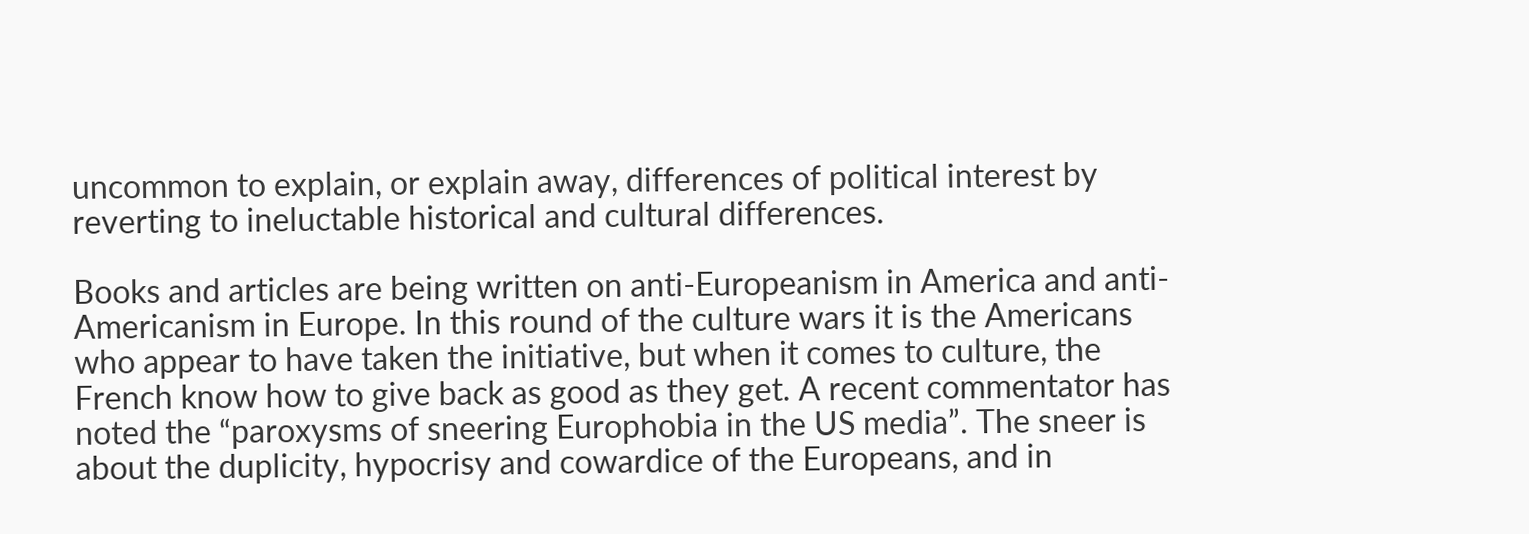uncommon to explain, or explain away, differences of political interest by reverting to ineluctable historical and cultural differences.

Books and articles are being written on anti-Europeanism in America and anti-Americanism in Europe. In this round of the culture wars it is the Americans who appear to have taken the initiative, but when it comes to culture, the French know how to give back as good as they get. A recent commentator has noted the “paroxysms of sneering Europhobia in the US media”. The sneer is about the duplicity, hypocrisy and cowardice of the Europeans, and in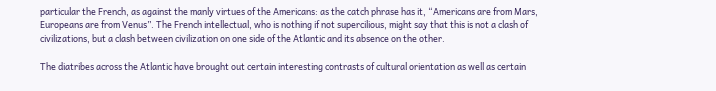particular the French, as against the manly virtues of the Americans: as the catch phrase has it, “Americans are from Mars, Europeans are from Venus”. The French intellectual, who is nothing if not supercilious, might say that this is not a clash of civilizations, but a clash between civilization on one side of the Atlantic and its absence on the other.

The diatribes across the Atlantic have brought out certain interesting contrasts of cultural orientation as well as certain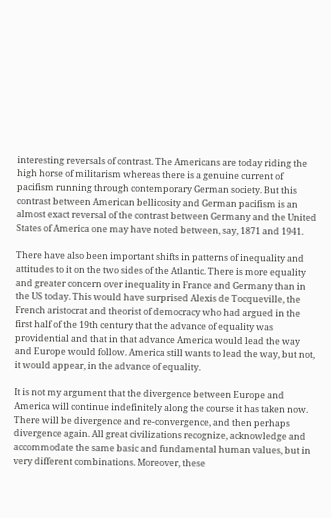interesting reversals of contrast. The Americans are today riding the high horse of militarism whereas there is a genuine current of pacifism running through contemporary German society. But this contrast between American bellicosity and German pacifism is an almost exact reversal of the contrast between Germany and the United States of America one may have noted between, say, 1871 and 1941.

There have also been important shifts in patterns of inequality and attitudes to it on the two sides of the Atlantic. There is more equality and greater concern over inequality in France and Germany than in the US today. This would have surprised Alexis de Tocqueville, the French aristocrat and theorist of democracy who had argued in the first half of the 19th century that the advance of equality was providential and that in that advance America would lead the way and Europe would follow. America still wants to lead the way, but not, it would appear, in the advance of equality.

It is not my argument that the divergence between Europe and America will continue indefinitely along the course it has taken now. There will be divergence and re-convergence, and then perhaps divergence again. All great civilizations recognize, acknowledge and accommodate the same basic and fundamental human values, but in very different combinations. Moreover, these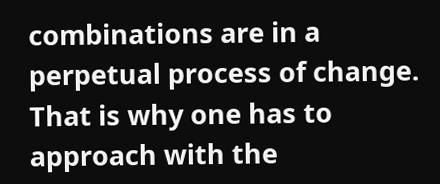combinations are in a perpetual process of change. That is why one has to approach with the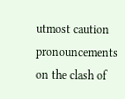utmost caution pronouncements on the clash of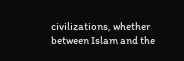civilizations, whether between Islam and the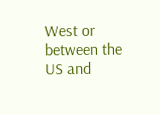West or between the US and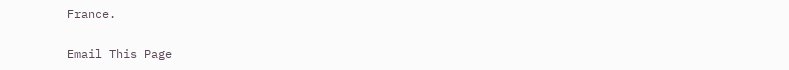France.

Email This Page